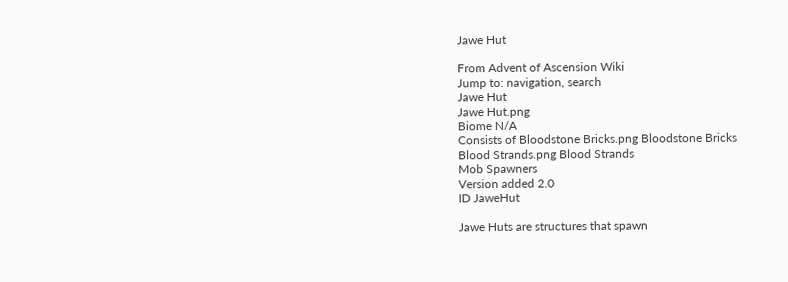Jawe Hut

From Advent of Ascension Wiki
Jump to: navigation, search
Jawe Hut
Jawe Hut.png
Biome N/A
Consists of Bloodstone Bricks.png Bloodstone Bricks
Blood Strands.png Blood Strands
Mob Spawners
Version added 2.0
ID JaweHut

Jawe Huts are structures that spawn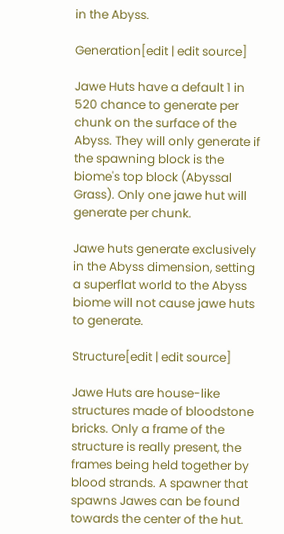in the Abyss.

Generation[edit | edit source]

Jawe Huts have a default 1 in 520 chance to generate per chunk on the surface of the Abyss. They will only generate if the spawning block is the biome's top block (Abyssal Grass). Only one jawe hut will generate per chunk.

Jawe huts generate exclusively in the Abyss dimension, setting a superflat world to the Abyss biome will not cause jawe huts to generate.

Structure[edit | edit source]

Jawe Huts are house-like structures made of bloodstone bricks. Only a frame of the structure is really present, the frames being held together by blood strands. A spawner that spawns Jawes can be found towards the center of the hut.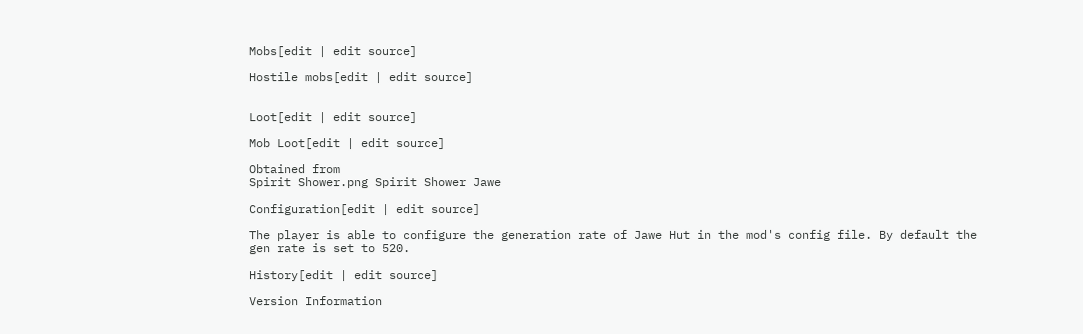Mobs[edit | edit source]

Hostile mobs[edit | edit source]


Loot[edit | edit source]

Mob Loot[edit | edit source]

Obtained from
Spirit Shower.png Spirit Shower Jawe

Configuration[edit | edit source]

The player is able to configure the generation rate of Jawe Hut in the mod's config file. By default the gen rate is set to 520.

History[edit | edit source]

Version Information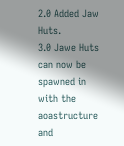2.0 Added Jaw Huts.
3.0 Jawe Huts can now be spawned in with the aoastructure and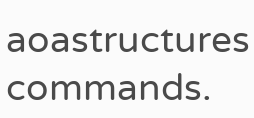aoastructures commands.